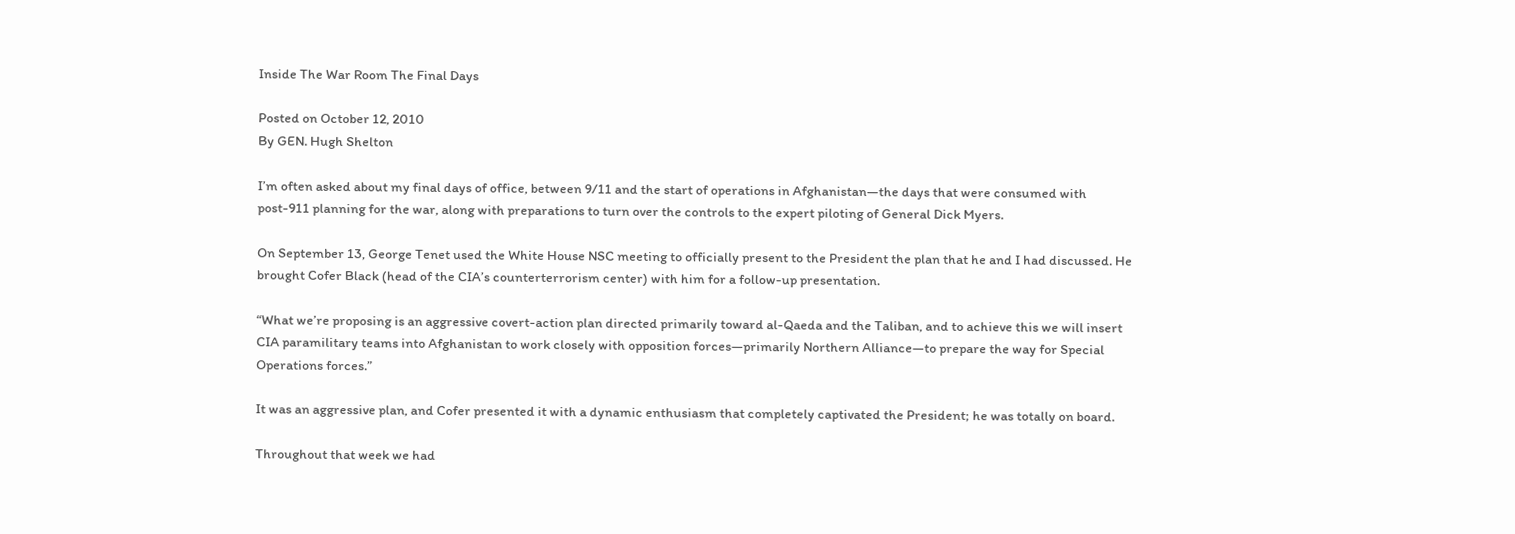Inside The War Room The Final Days

Posted on October 12, 2010
By GEN. Hugh Shelton

I’m often asked about my final days of office, between 9/11 and the start of operations in Afghanistan—the days that were consumed with post-911 planning for the war, along with preparations to turn over the controls to the expert piloting of General Dick Myers.

On September 13, George Tenet used the White House NSC meeting to officially present to the President the plan that he and I had discussed. He brought Cofer Black (head of the CIA’s counterterrorism center) with him for a follow-up presentation.

“What we’re proposing is an aggressive covert-action plan directed primarily toward al-Qaeda and the Taliban, and to achieve this we will insert CIA paramilitary teams into Afghanistan to work closely with opposition forces—primarily Northern Alliance—to prepare the way for Special Operations forces.”

It was an aggressive plan, and Cofer presented it with a dynamic enthusiasm that completely captivated the President; he was totally on board.

Throughout that week we had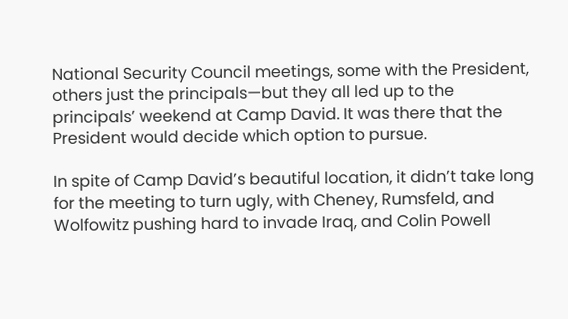National Security Council meetings, some with the President, others just the principals—but they all led up to the principals’ weekend at Camp David. It was there that the President would decide which option to pursue.

In spite of Camp David’s beautiful location, it didn’t take long for the meeting to turn ugly, with Cheney, Rumsfeld, and Wolfowitz pushing hard to invade Iraq, and Colin Powell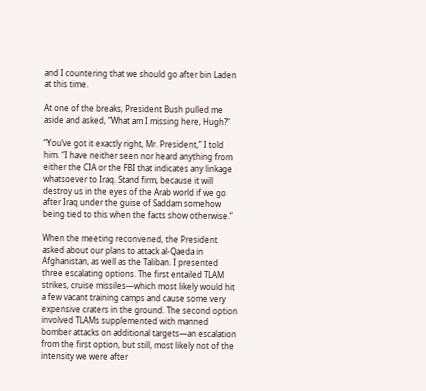and I countering that we should go after bin Laden at this time.

At one of the breaks, President Bush pulled me aside and asked, “What am I missing here, Hugh?”

“You’ve got it exactly right, Mr. President,” I told him. “I have neither seen nor heard anything from either the CIA or the FBI that indicates any linkage whatsoever to Iraq. Stand firm, because it will destroy us in the eyes of the Arab world if we go after Iraq under the guise of Saddam somehow being tied to this when the facts show otherwise.”

When the meeting reconvened, the President asked about our plans to attack al-Qaeda in Afghanistan, as well as the Taliban. I presented three escalating options. The first entailed TLAM strikes, cruise missiles—which most likely would hit a few vacant training camps and cause some very expensive craters in the ground. The second option involved TLAMs supplemented with manned bomber attacks on additional targets—an escalation from the first option, but still, most likely not of the intensity we were after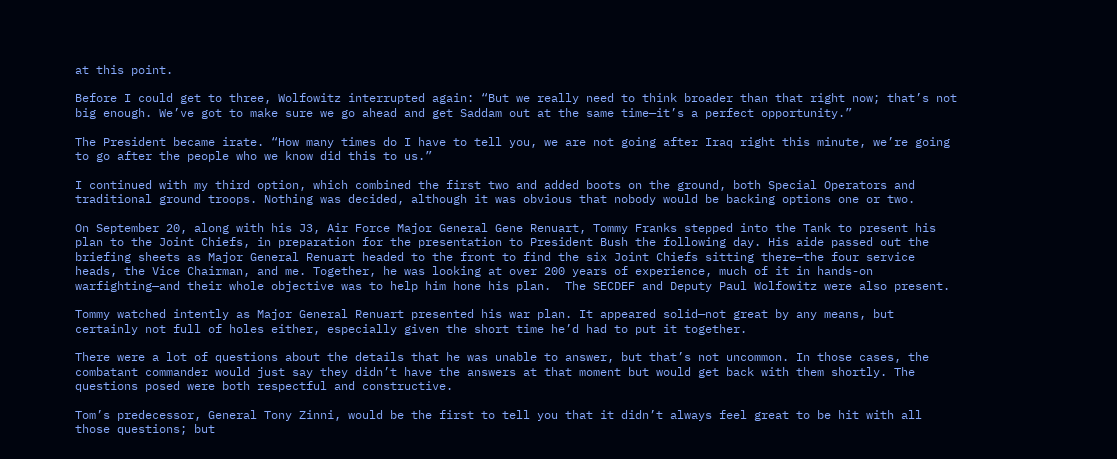at this point.

Before I could get to three, Wolfowitz interrupted again: “But we really need to think broader than that right now; that’s not big enough. We’ve got to make sure we go ahead and get Saddam out at the same time—it’s a perfect opportunity.”

The President became irate. “How many times do I have to tell you, we are not going after Iraq right this minute, we’re going to go after the people who we know did this to us.”

I continued with my third option, which combined the first two and added boots on the ground, both Special Operators and traditional ground troops. Nothing was decided, although it was obvious that nobody would be backing options one or two.

On September 20, along with his J3, Air Force Major General Gene Renuart, Tommy Franks stepped into the Tank to present his plan to the Joint Chiefs, in preparation for the presentation to President Bush the following day. His aide passed out the briefing sheets as Major General Renuart headed to the front to find the six Joint Chiefs sitting there—the four service heads, the Vice Chairman, and me. Together, he was looking at over 200 years of experience, much of it in hands-on warfighting—and their whole objective was to help him hone his plan.  The SECDEF and Deputy Paul Wolfowitz were also present.

Tommy watched intently as Major General Renuart presented his war plan. It appeared solid—not great by any means, but certainly not full of holes either, especially given the short time he’d had to put it together.

There were a lot of questions about the details that he was unable to answer, but that’s not uncommon. In those cases, the combatant commander would just say they didn’t have the answers at that moment but would get back with them shortly. The questions posed were both respectful and constructive.

Tom’s predecessor, General Tony Zinni, would be the first to tell you that it didn’t always feel great to be hit with all those questions; but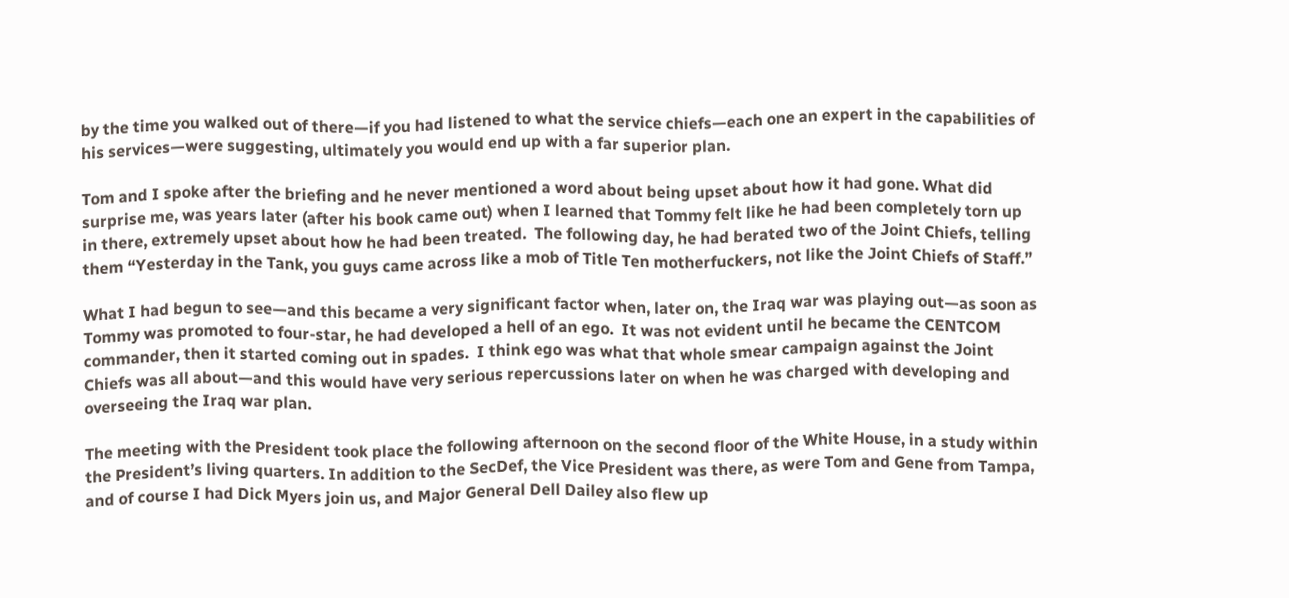by the time you walked out of there—if you had listened to what the service chiefs—each one an expert in the capabilities of his services—were suggesting, ultimately you would end up with a far superior plan.

Tom and I spoke after the briefing and he never mentioned a word about being upset about how it had gone. What did surprise me, was years later (after his book came out) when I learned that Tommy felt like he had been completely torn up in there, extremely upset about how he had been treated.  The following day, he had berated two of the Joint Chiefs, telling them “Yesterday in the Tank, you guys came across like a mob of Title Ten motherfuckers, not like the Joint Chiefs of Staff.”

What I had begun to see—and this became a very significant factor when, later on, the Iraq war was playing out—as soon as Tommy was promoted to four-star, he had developed a hell of an ego.  It was not evident until he became the CENTCOM commander, then it started coming out in spades.  I think ego was what that whole smear campaign against the Joint Chiefs was all about—and this would have very serious repercussions later on when he was charged with developing and overseeing the Iraq war plan.

The meeting with the President took place the following afternoon on the second floor of the White House, in a study within the President’s living quarters. In addition to the SecDef, the Vice President was there, as were Tom and Gene from Tampa, and of course I had Dick Myers join us, and Major General Dell Dailey also flew up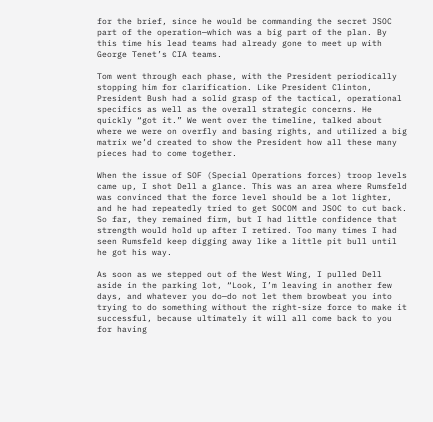for the brief, since he would be commanding the secret JSOC part of the operation—which was a big part of the plan. By this time his lead teams had already gone to meet up with George Tenet’s CIA teams.

Tom went through each phase, with the President periodically stopping him for clarification. Like President Clinton, President Bush had a solid grasp of the tactical, operational specifics as well as the overall strategic concerns. He quickly “got it.” We went over the timeline, talked about where we were on overfly and basing rights, and utilized a big matrix we’d created to show the President how all these many pieces had to come together.

When the issue of SOF (Special Operations forces) troop levels came up, I shot Dell a glance. This was an area where Rumsfeld was convinced that the force level should be a lot lighter, and he had repeatedly tried to get SOCOM and JSOC to cut back. So far, they remained firm, but I had little confidence that strength would hold up after I retired. Too many times I had seen Rumsfeld keep digging away like a little pit bull until he got his way.

As soon as we stepped out of the West Wing, I pulled Dell aside in the parking lot, “Look, I’m leaving in another few days, and whatever you do—do not let them browbeat you into trying to do something without the right-size force to make it successful, because ultimately it will all come back to you for having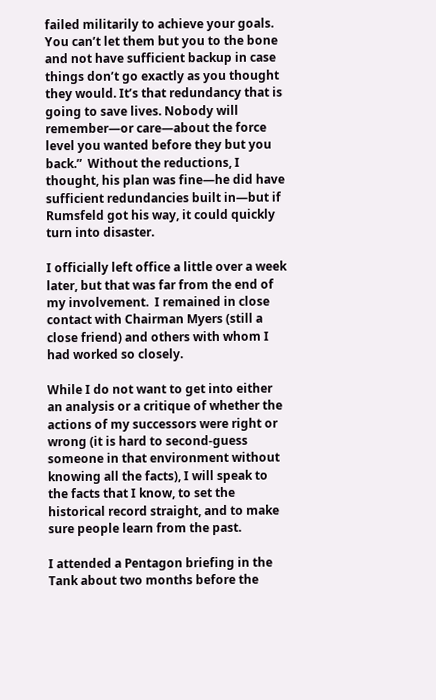failed militarily to achieve your goals. You can’t let them but you to the bone and not have sufficient backup in case things don’t go exactly as you thought they would. It’s that redundancy that is going to save lives. Nobody will remember—or care—about the force level you wanted before they but you back.”  Without the reductions, I thought, his plan was fine—he did have sufficient redundancies built in—but if Rumsfeld got his way, it could quickly turn into disaster.

I officially left office a little over a week later, but that was far from the end of my involvement.  I remained in close contact with Chairman Myers (still a close friend) and others with whom I had worked so closely.

While I do not want to get into either an analysis or a critique of whether the actions of my successors were right or wrong (it is hard to second-guess someone in that environment without knowing all the facts), I will speak to the facts that I know, to set the historical record straight, and to make sure people learn from the past.

I attended a Pentagon briefing in the Tank about two months before the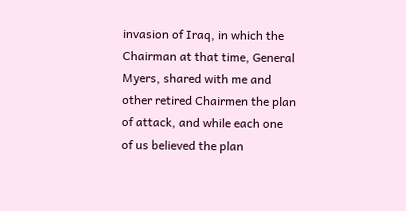invasion of Iraq, in which the Chairman at that time, General Myers, shared with me and other retired Chairmen the plan of attack, and while each one of us believed the plan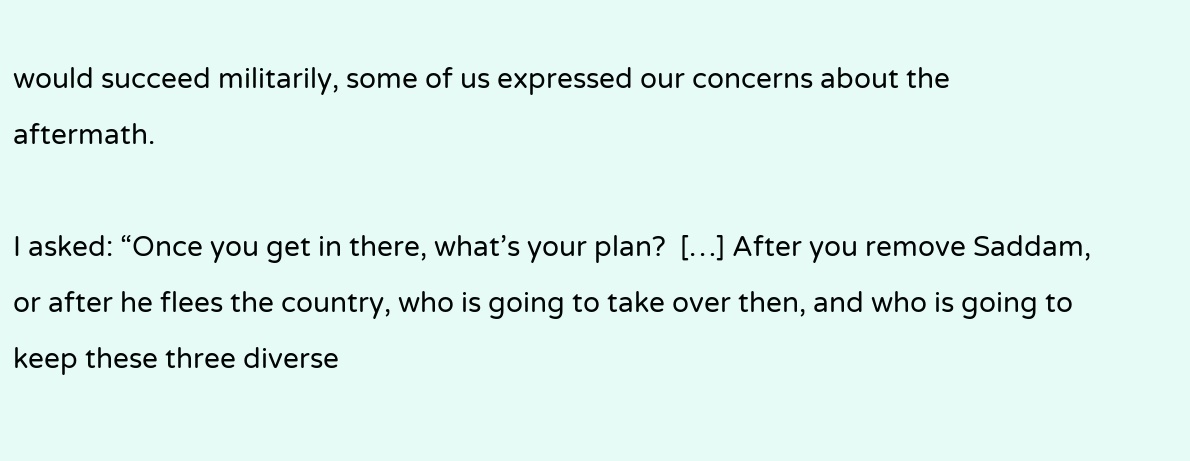would succeed militarily, some of us expressed our concerns about the aftermath.

I asked: “Once you get in there, what’s your plan?  […] After you remove Saddam, or after he flees the country, who is going to take over then, and who is going to keep these three diverse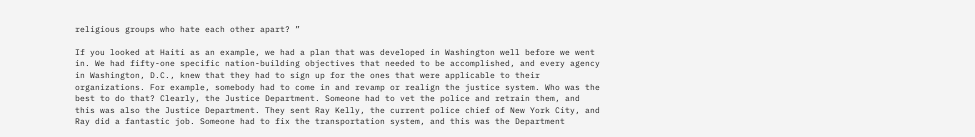religious groups who hate each other apart? ”

If you looked at Haiti as an example, we had a plan that was developed in Washington well before we went in. We had fifty-one specific nation-building objectives that needed to be accomplished, and every agency in Washington, D.C., knew that they had to sign up for the ones that were applicable to their organizations. For example, somebody had to come in and revamp or realign the justice system. Who was the best to do that? Clearly, the Justice Department. Someone had to vet the police and retrain them, and this was also the Justice Department. They sent Ray Kelly, the current police chief of New York City, and Ray did a fantastic job. Someone had to fix the transportation system, and this was the Department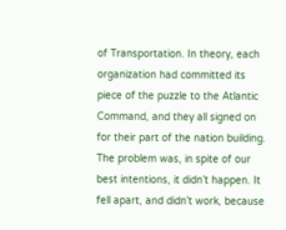of Transportation. In theory, each organization had committed its piece of the puzzle to the Atlantic Command, and they all signed on for their part of the nation building. The problem was, in spite of our best intentions, it didn’t happen. It fell apart, and didn’t work, because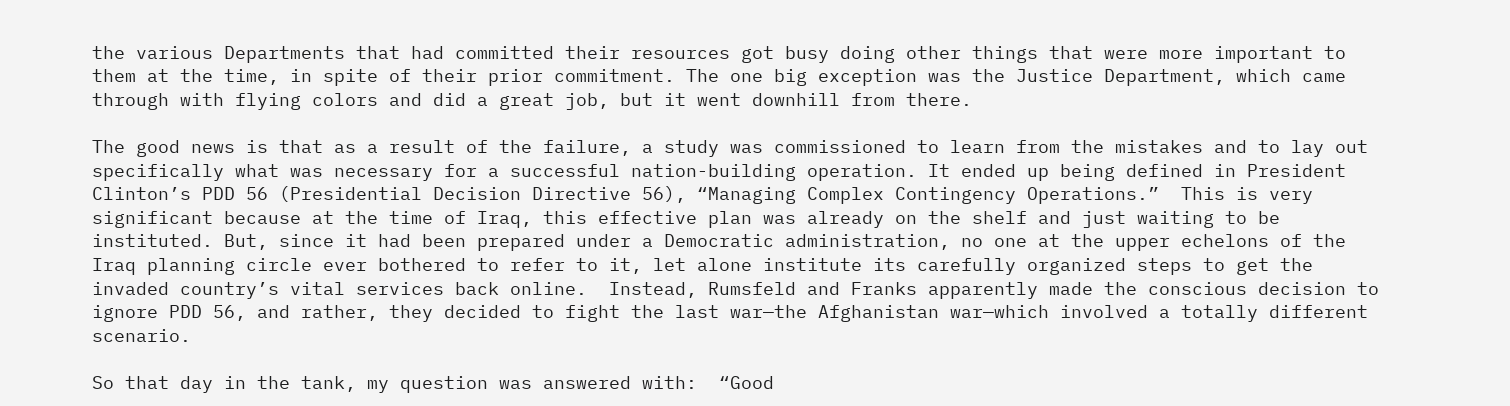the various Departments that had committed their resources got busy doing other things that were more important to them at the time, in spite of their prior commitment. The one big exception was the Justice Department, which came through with flying colors and did a great job, but it went downhill from there.

The good news is that as a result of the failure, a study was commissioned to learn from the mistakes and to lay out specifically what was necessary for a successful nation-building operation. It ended up being defined in President Clinton’s PDD 56 (Presidential Decision Directive 56), “Managing Complex Contingency Operations.”  This is very significant because at the time of Iraq, this effective plan was already on the shelf and just waiting to be instituted. But, since it had been prepared under a Democratic administration, no one at the upper echelons of the Iraq planning circle ever bothered to refer to it, let alone institute its carefully organized steps to get the invaded country’s vital services back online.  Instead, Rumsfeld and Franks apparently made the conscious decision to ignore PDD 56, and rather, they decided to fight the last war—the Afghanistan war—which involved a totally different scenario.

So that day in the tank, my question was answered with:  “Good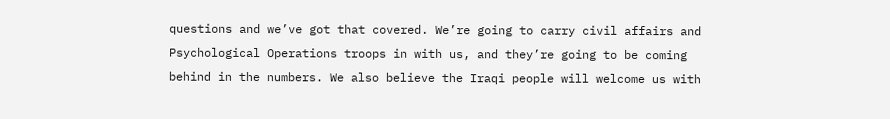questions and we’ve got that covered. We’re going to carry civil affairs and Psychological Operations troops in with us, and they’re going to be coming behind in the numbers. We also believe the Iraqi people will welcome us with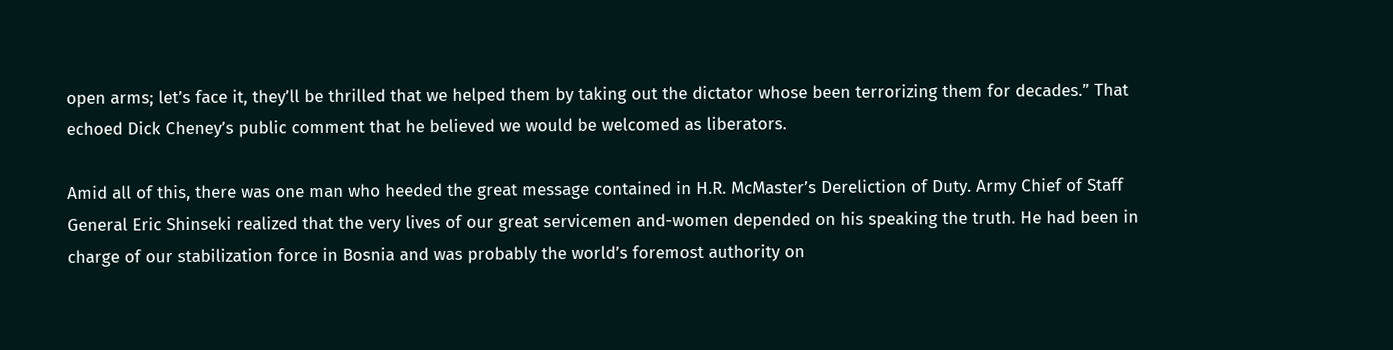open arms; let’s face it, they’ll be thrilled that we helped them by taking out the dictator whose been terrorizing them for decades.” That echoed Dick Cheney’s public comment that he believed we would be welcomed as liberators.

Amid all of this, there was one man who heeded the great message contained in H.R. McMaster’s Dereliction of Duty. Army Chief of Staff General Eric Shinseki realized that the very lives of our great servicemen and-women depended on his speaking the truth. He had been in charge of our stabilization force in Bosnia and was probably the world’s foremost authority on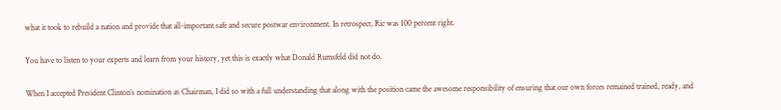what it took to rebuild a nation and provide that all-important safe and secure postwar environment. In retrospect, Ric was 100 percent right.

You have to listen to your experts and learn from your history, yet this is exactly what Donald Rumsfeld did not do.

When I accepted President Clinton’s nomination as Chairman, I did so with a full understanding that along with the position came the awesome responsibility of ensuring that our own forces remained trained, ready, and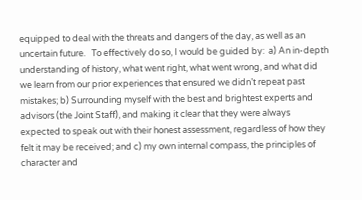equipped to deal with the threats and dangers of the day, as well as an uncertain future.   To effectively do so, I would be guided by:  a) An in-depth understanding of history, what went right, what went wrong, and what did we learn from our prior experiences that ensured we didn’t repeat past mistakes; b) Surrounding myself with the best and brightest experts and advisors (the Joint Staff), and making it clear that they were always expected to speak out with their honest assessment, regardless of how they felt it may be received; and c) my own internal compass, the principles of character and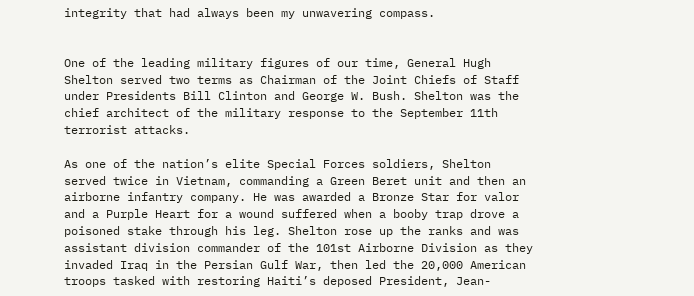integrity that had always been my unwavering compass.


One of the leading military figures of our time, General Hugh Shelton served two terms as Chairman of the Joint Chiefs of Staff under Presidents Bill Clinton and George W. Bush. Shelton was the chief architect of the military response to the September 11th terrorist attacks.

As one of the nation’s elite Special Forces soldiers, Shelton served twice in Vietnam, commanding a Green Beret unit and then an airborne infantry company. He was awarded a Bronze Star for valor and a Purple Heart for a wound suffered when a booby trap drove a poisoned stake through his leg. Shelton rose up the ranks and was assistant division commander of the 101st Airborne Division as they invaded Iraq in the Persian Gulf War, then led the 20,000 American troops tasked with restoring Haiti’s deposed President, Jean-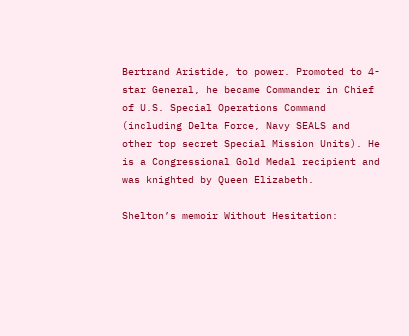Bertrand Aristide, to power. Promoted to 4-star General, he became Commander in Chief of U.S. Special Operations Command (including Delta Force, Navy SEALS and other top secret Special Mission Units). He is a Congressional Gold Medal recipient and was knighted by Queen Elizabeth.

Shelton’s memoir Without Hesitation: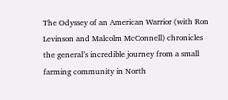The Odyssey of an American Warrior (with Ron Levinson and Malcolm McConnell) chronicles the general’s incredible journey from a small farming community in North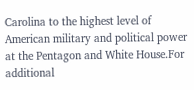Carolina to the highest level of American military and political power at the Pentagon and White House.For additional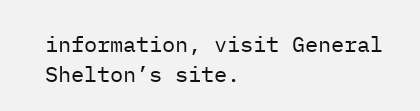information, visit General Shelton’s site.